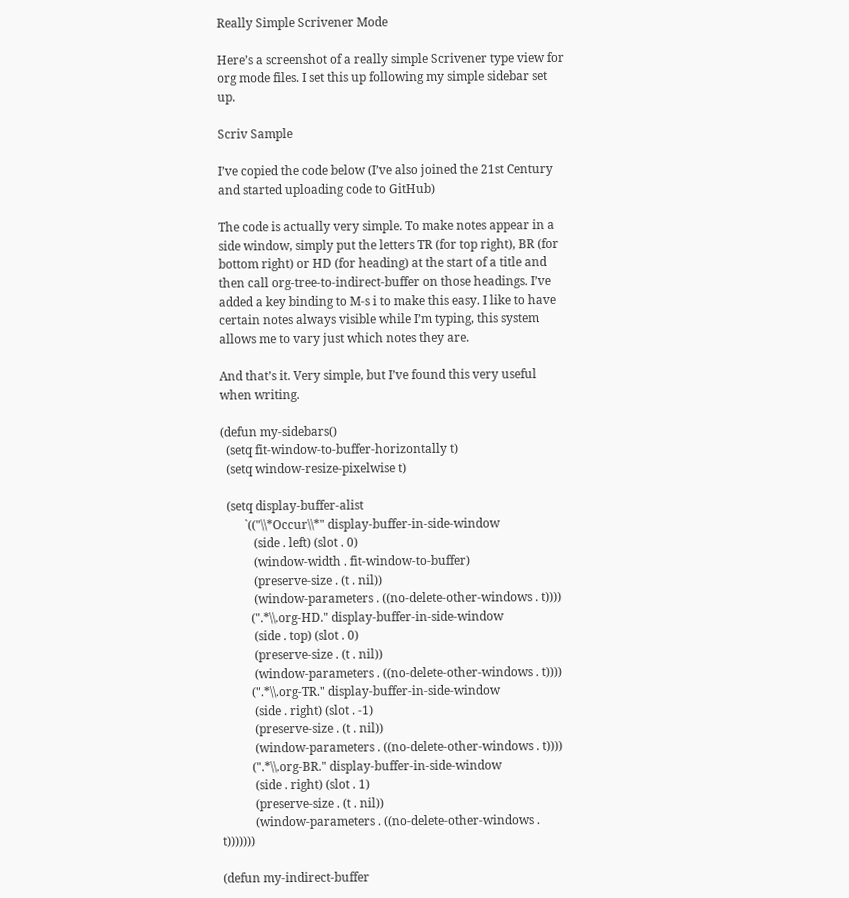Really Simple Scrivener Mode

Here’s a screenshot of a really simple Scrivener type view for org mode files. I set this up following my simple sidebar set up.

Scriv Sample

I’ve copied the code below (I’ve also joined the 21st Century and started uploading code to GitHub)

The code is actually very simple. To make notes appear in a side window, simply put the letters TR (for top right), BR (for bottom right) or HD (for heading) at the start of a title and then call org-tree-to-indirect-buffer on those headings. I’ve added a key binding to M-s i to make this easy. I like to have certain notes always visible while I’m typing, this system allows me to vary just which notes they are.

And that’s it. Very simple, but I’ve found this very useful when writing.

(defun my-sidebars()
  (setq fit-window-to-buffer-horizontally t)
  (setq window-resize-pixelwise t)

  (setq display-buffer-alist
        `(("\\*Occur\\*" display-buffer-in-side-window
           (side . left) (slot . 0)
           (window-width . fit-window-to-buffer)
           (preserve-size . (t . nil))
           (window-parameters . ((no-delete-other-windows . t))))
          (".*\\.org-HD." display-buffer-in-side-window
           (side . top) (slot . 0)
           (preserve-size . (t . nil))
           (window-parameters . ((no-delete-other-windows . t))))
          (".*\\.org-TR." display-buffer-in-side-window
           (side . right) (slot . -1)
           (preserve-size . (t . nil))
           (window-parameters . ((no-delete-other-windows . t))))
          (".*\\.org-BR." display-buffer-in-side-window
           (side . right) (slot . 1)
           (preserve-size . (t . nil))
           (window-parameters . ((no-delete-other-windows . t)))))))

(defun my-indirect-buffer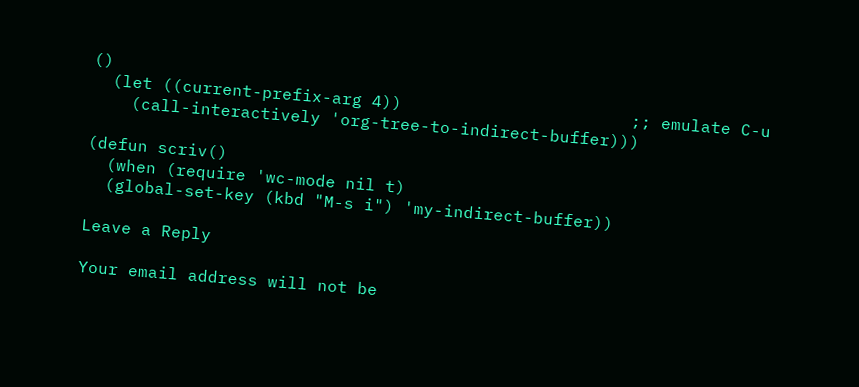()
  (let ((current-prefix-arg 4))                       ;; emulate C-u
    (call-interactively 'org-tree-to-indirect-buffer)))

(defun scriv()
  (when (require 'wc-mode nil t)
  (global-set-key (kbd "M-s i") 'my-indirect-buffer))

Leave a Reply

Your email address will not be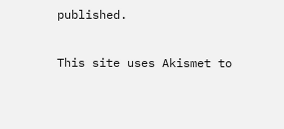published.

This site uses Akismet to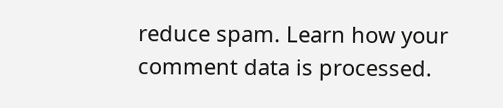reduce spam. Learn how your comment data is processed.